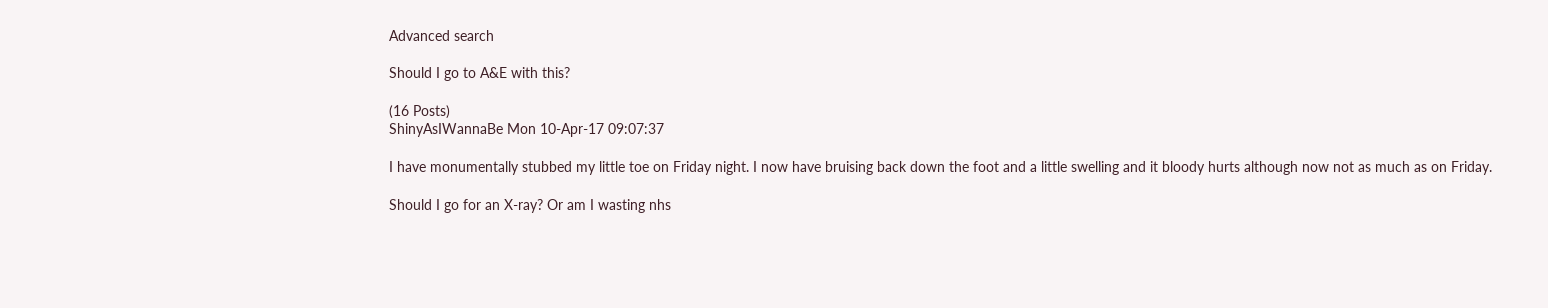Advanced search

Should I go to A&E with this?

(16 Posts)
ShinyAsIWannaBe Mon 10-Apr-17 09:07:37

I have monumentally stubbed my little toe on Friday night. I now have bruising back down the foot and a little swelling and it bloody hurts although now not as much as on Friday.

Should I go for an X-ray? Or am I wasting nhs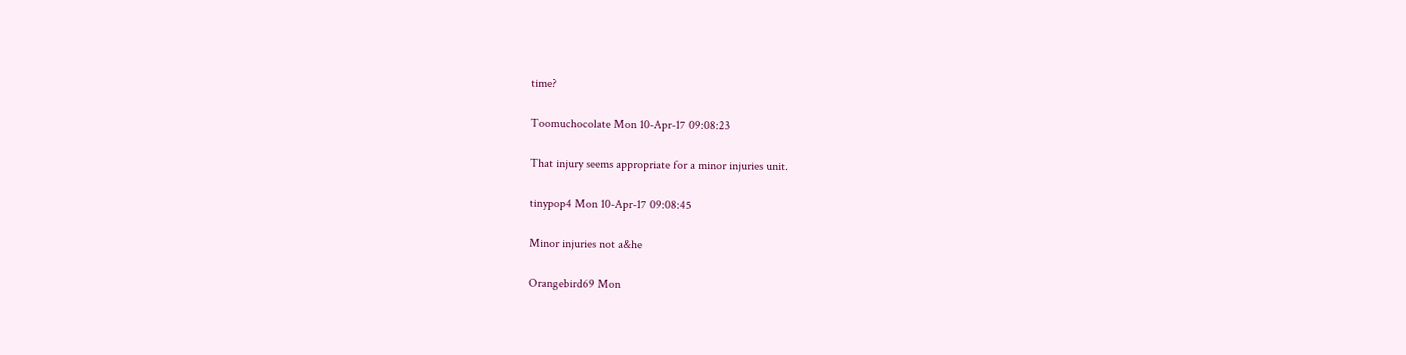time?

Toomuchocolate Mon 10-Apr-17 09:08:23

That injury seems appropriate for a minor injuries unit.

tinypop4 Mon 10-Apr-17 09:08:45

Minor injuries not a&he

Orangebird69 Mon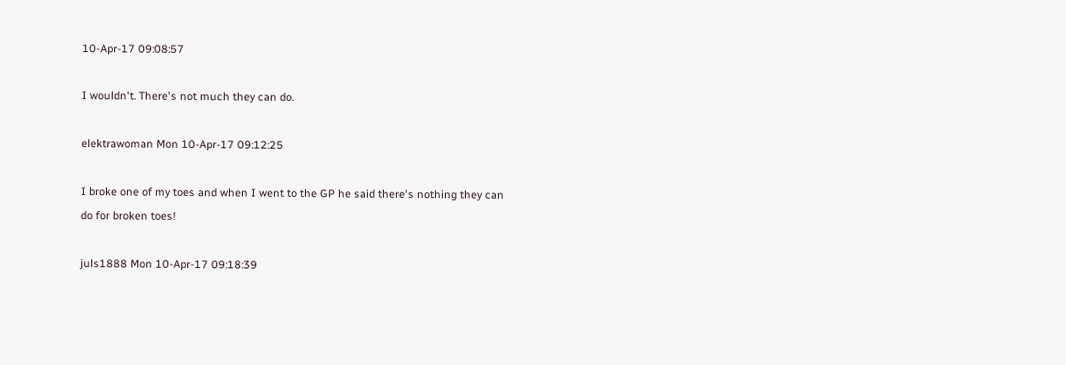10-Apr-17 09:08:57

I wouldn't. There's not much they can do.

elektrawoman Mon 10-Apr-17 09:12:25

I broke one of my toes and when I went to the GP he said there's nothing they can do for broken toes!

juls1888 Mon 10-Apr-17 09:18:39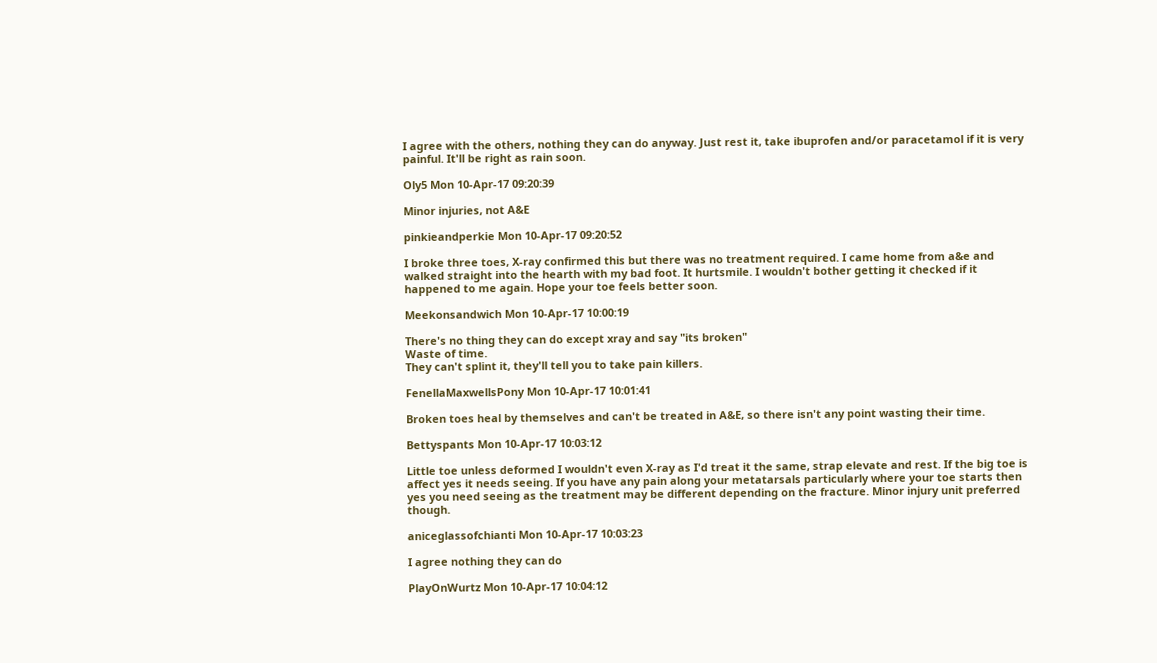I agree with the others, nothing they can do anyway. Just rest it, take ibuprofen and/or paracetamol if it is very painful. It'll be right as rain soon.

Oly5 Mon 10-Apr-17 09:20:39

Minor injuries, not A&E

pinkieandperkie Mon 10-Apr-17 09:20:52

I broke three toes, X-ray confirmed this but there was no treatment required. I came home from a&e and walked straight into the hearth with my bad foot. It hurtsmile. I wouldn't bother getting it checked if it happened to me again. Hope your toe feels better soon.

Meekonsandwich Mon 10-Apr-17 10:00:19

There's no thing they can do except xray and say "its broken"
Waste of time.
They can't splint it, they'll tell you to take pain killers.

FenellaMaxwellsPony Mon 10-Apr-17 10:01:41

Broken toes heal by themselves and can't be treated in A&E, so there isn't any point wasting their time.

Bettyspants Mon 10-Apr-17 10:03:12

Little toe unless deformed I wouldn't even X-ray as I'd treat it the same, strap elevate and rest. If the big toe is affect yes it needs seeing. If you have any pain along your metatarsals particularly where your toe starts then yes you need seeing as the treatment may be different depending on the fracture. Minor injury unit preferred though.

aniceglassofchianti Mon 10-Apr-17 10:03:23

I agree nothing they can do

PlayOnWurtz Mon 10-Apr-17 10:04:12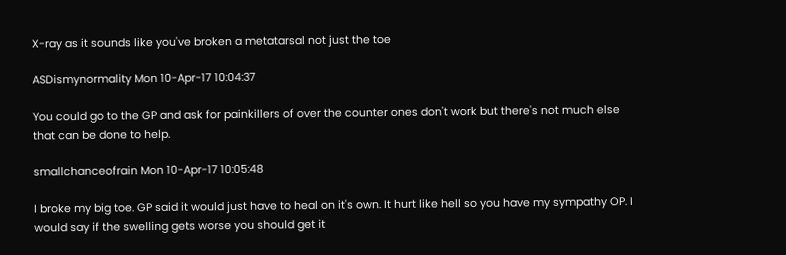X-ray as it sounds like you've broken a metatarsal not just the toe

ASDismynormality Mon 10-Apr-17 10:04:37

You could go to the GP and ask for painkillers of over the counter ones don't work but there's not much else that can be done to help.

smallchanceofrain Mon 10-Apr-17 10:05:48

I broke my big toe. GP said it would just have to heal on it's own. It hurt like hell so you have my sympathy OP. I would say if the swelling gets worse you should get it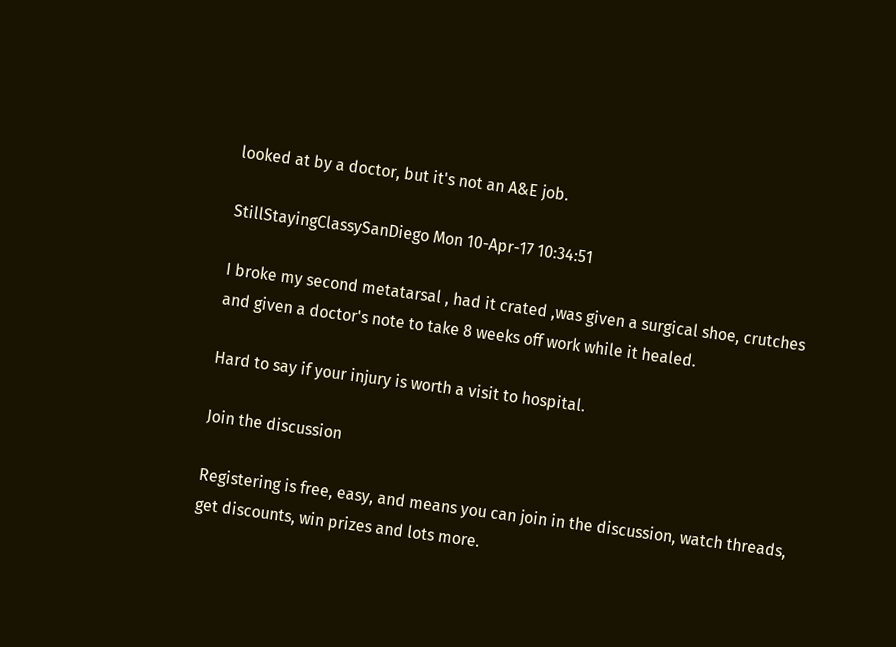looked at by a doctor, but it's not an A&E job.

StillStayingClassySanDiego Mon 10-Apr-17 10:34:51

I broke my second metatarsal , had it crated ,was given a surgical shoe, crutches and given a doctor's note to take 8 weeks off work while it healed.

Hard to say if your injury is worth a visit to hospital.

Join the discussion

Registering is free, easy, and means you can join in the discussion, watch threads, get discounts, win prizes and lots more.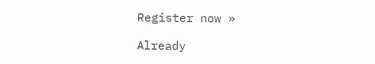Register now »

Already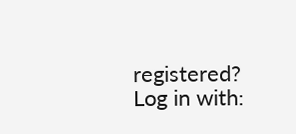registered? Log in with: